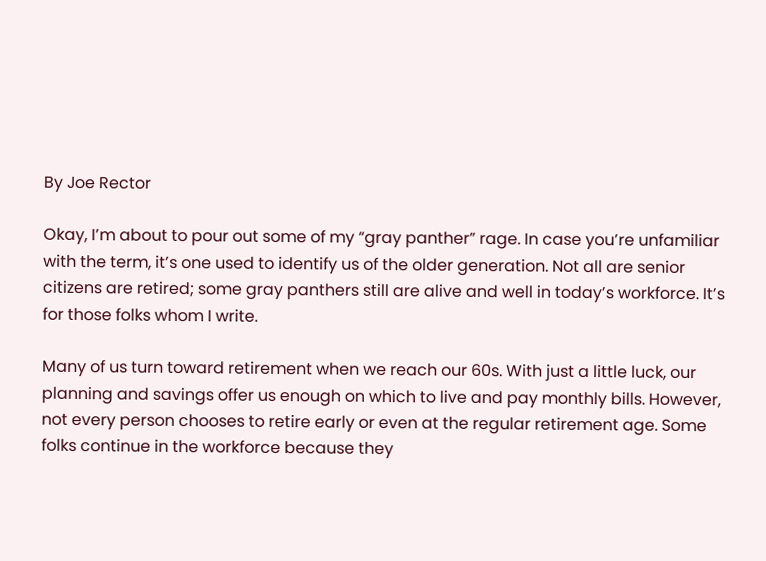By Joe Rector

Okay, I’m about to pour out some of my “gray panther” rage. In case you’re unfamiliar with the term, it’s one used to identify us of the older generation. Not all are senior citizens are retired; some gray panthers still are alive and well in today’s workforce. It’s for those folks whom I write.

Many of us turn toward retirement when we reach our 60s. With just a little luck, our planning and savings offer us enough on which to live and pay monthly bills. However, not every person chooses to retire early or even at the regular retirement age. Some folks continue in the workforce because they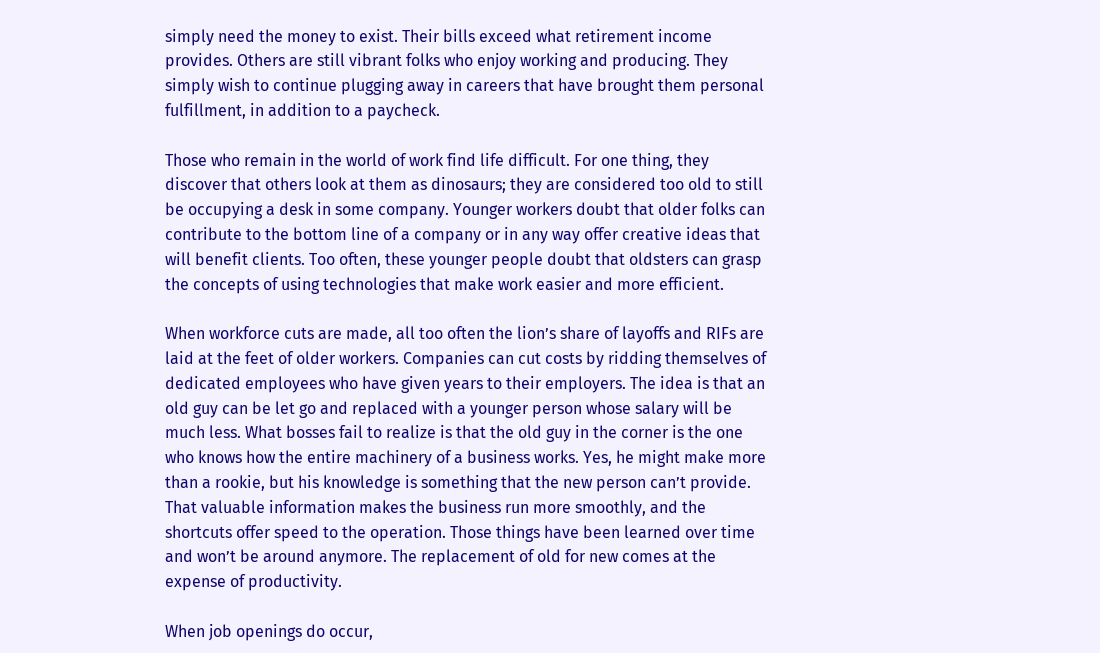simply need the money to exist. Their bills exceed what retirement income provides. Others are still vibrant folks who enjoy working and producing. They simply wish to continue plugging away in careers that have brought them personal fulfillment, in addition to a paycheck.

Those who remain in the world of work find life difficult. For one thing, they discover that others look at them as dinosaurs; they are considered too old to still be occupying a desk in some company. Younger workers doubt that older folks can contribute to the bottom line of a company or in any way offer creative ideas that will benefit clients. Too often, these younger people doubt that oldsters can grasp the concepts of using technologies that make work easier and more efficient.

When workforce cuts are made, all too often the lion’s share of layoffs and RIFs are laid at the feet of older workers. Companies can cut costs by ridding themselves of dedicated employees who have given years to their employers. The idea is that an old guy can be let go and replaced with a younger person whose salary will be much less. What bosses fail to realize is that the old guy in the corner is the one who knows how the entire machinery of a business works. Yes, he might make more than a rookie, but his knowledge is something that the new person can’t provide. That valuable information makes the business run more smoothly, and the shortcuts offer speed to the operation. Those things have been learned over time and won’t be around anymore. The replacement of old for new comes at the expense of productivity.

When job openings do occur,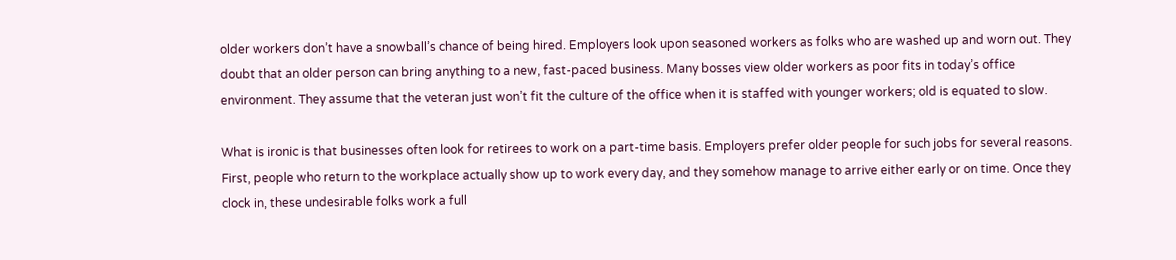older workers don’t have a snowball’s chance of being hired. Employers look upon seasoned workers as folks who are washed up and worn out. They doubt that an older person can bring anything to a new, fast-paced business. Many bosses view older workers as poor fits in today’s office environment. They assume that the veteran just won’t fit the culture of the office when it is staffed with younger workers; old is equated to slow.

What is ironic is that businesses often look for retirees to work on a part-time basis. Employers prefer older people for such jobs for several reasons. First, people who return to the workplace actually show up to work every day, and they somehow manage to arrive either early or on time. Once they clock in, these undesirable folks work a full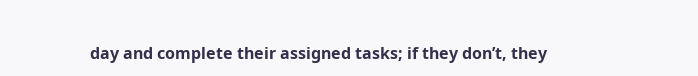day and complete their assigned tasks; if they don’t, they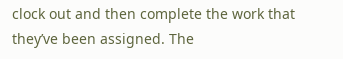clock out and then complete the work that they’ve been assigned. The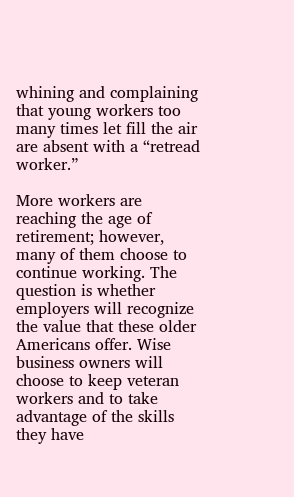whining and complaining that young workers too many times let fill the air are absent with a “retread worker.”

More workers are reaching the age of retirement; however, many of them choose to continue working. The question is whether employers will recognize the value that these older Americans offer. Wise business owners will choose to keep veteran workers and to take advantage of the skills they have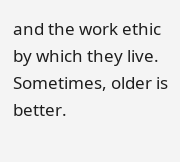and the work ethic by which they live. Sometimes, older is better.